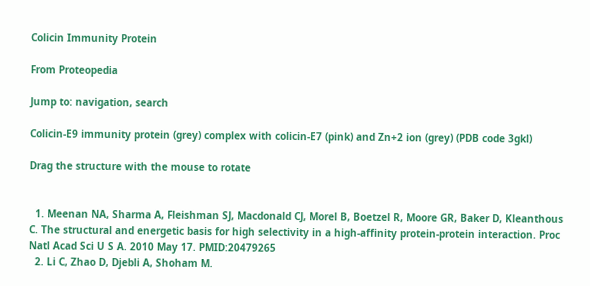Colicin Immunity Protein

From Proteopedia

Jump to: navigation, search

Colicin-E9 immunity protein (grey) complex with colicin-E7 (pink) and Zn+2 ion (grey) (PDB code 3gkl)

Drag the structure with the mouse to rotate


  1. Meenan NA, Sharma A, Fleishman SJ, Macdonald CJ, Morel B, Boetzel R, Moore GR, Baker D, Kleanthous C. The structural and energetic basis for high selectivity in a high-affinity protein-protein interaction. Proc Natl Acad Sci U S A. 2010 May 17. PMID:20479265
  2. Li C, Zhao D, Djebli A, Shoham M.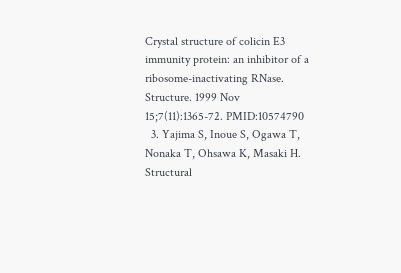Crystal structure of colicin E3 immunity protein: an inhibitor of a ribosome-inactivating RNase. Structure. 1999 Nov 15;7(11):1365-72. PMID:10574790
  3. Yajima S, Inoue S, Ogawa T, Nonaka T, Ohsawa K, Masaki H. Structural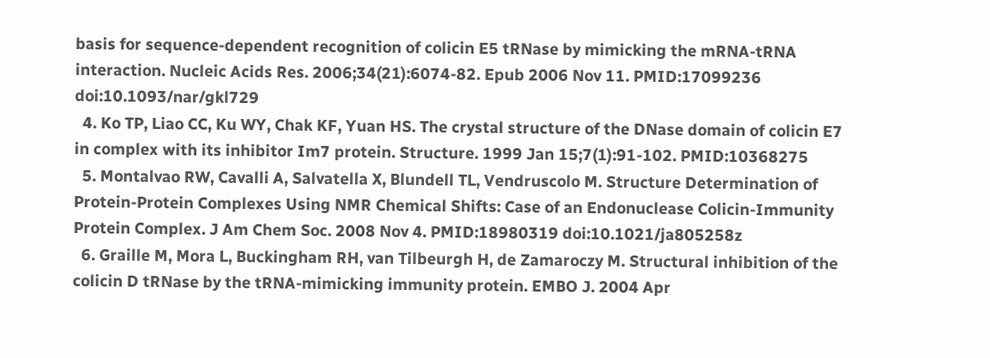basis for sequence-dependent recognition of colicin E5 tRNase by mimicking the mRNA-tRNA interaction. Nucleic Acids Res. 2006;34(21):6074-82. Epub 2006 Nov 11. PMID:17099236 doi:10.1093/nar/gkl729
  4. Ko TP, Liao CC, Ku WY, Chak KF, Yuan HS. The crystal structure of the DNase domain of colicin E7 in complex with its inhibitor Im7 protein. Structure. 1999 Jan 15;7(1):91-102. PMID:10368275
  5. Montalvao RW, Cavalli A, Salvatella X, Blundell TL, Vendruscolo M. Structure Determination of Protein-Protein Complexes Using NMR Chemical Shifts: Case of an Endonuclease Colicin-Immunity Protein Complex. J Am Chem Soc. 2008 Nov 4. PMID:18980319 doi:10.1021/ja805258z
  6. Graille M, Mora L, Buckingham RH, van Tilbeurgh H, de Zamaroczy M. Structural inhibition of the colicin D tRNase by the tRNA-mimicking immunity protein. EMBO J. 2004 Apr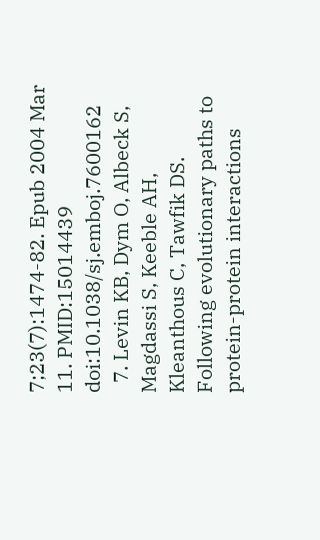7;23(7):1474-82. Epub 2004 Mar 11. PMID:15014439 doi:10.1038/sj.emboj.7600162
  7. Levin KB, Dym O, Albeck S, Magdassi S, Keeble AH, Kleanthous C, Tawfik DS. Following evolutionary paths to protein-protein interactions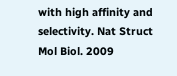with high affinity and selectivity. Nat Struct Mol Biol. 2009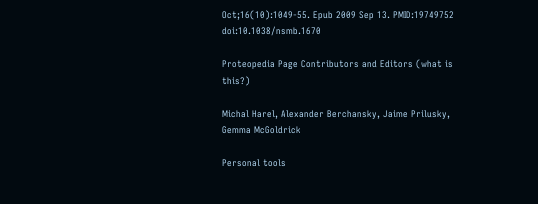Oct;16(10):1049-55. Epub 2009 Sep 13. PMID:19749752 doi:10.1038/nsmb.1670

Proteopedia Page Contributors and Editors (what is this?)

Michal Harel, Alexander Berchansky, Jaime Prilusky, Gemma McGoldrick

Personal tools